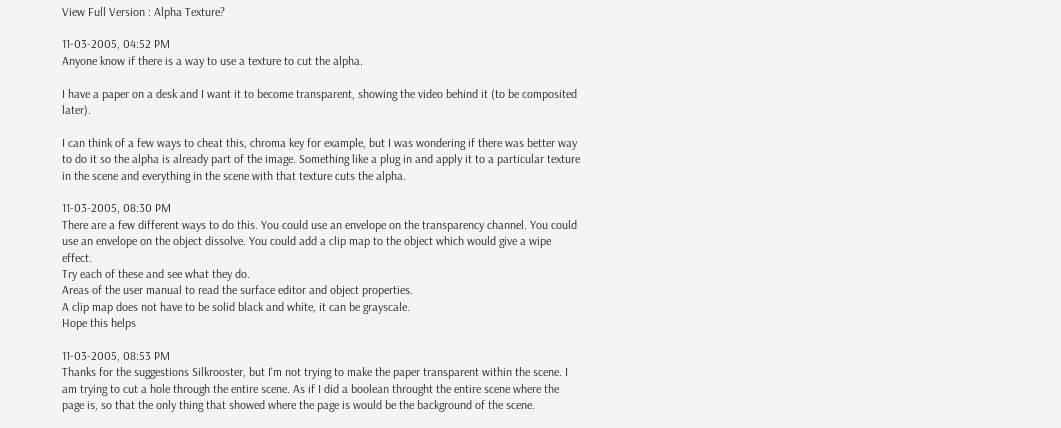View Full Version : Alpha Texture?

11-03-2005, 04:52 PM
Anyone know if there is a way to use a texture to cut the alpha.

I have a paper on a desk and I want it to become transparent, showing the video behind it (to be composited later).

I can think of a few ways to cheat this, chroma key for example, but I was wondering if there was better way to do it so the alpha is already part of the image. Something like a plug in and apply it to a particular texture in the scene and everything in the scene with that texture cuts the alpha.

11-03-2005, 08:30 PM
There are a few different ways to do this. You could use an envelope on the transparency channel. You could use an envelope on the object dissolve. You could add a clip map to the object which would give a wipe effect.
Try each of these and see what they do.
Areas of the user manual to read the surface editor and object properties.
A clip map does not have to be solid black and white, it can be grayscale.
Hope this helps

11-03-2005, 08:53 PM
Thanks for the suggestions Silkrooster, but I'm not trying to make the paper transparent within the scene. I am trying to cut a hole through the entire scene. As if I did a boolean throught the entire scene where the page is, so that the only thing that showed where the page is would be the background of the scene.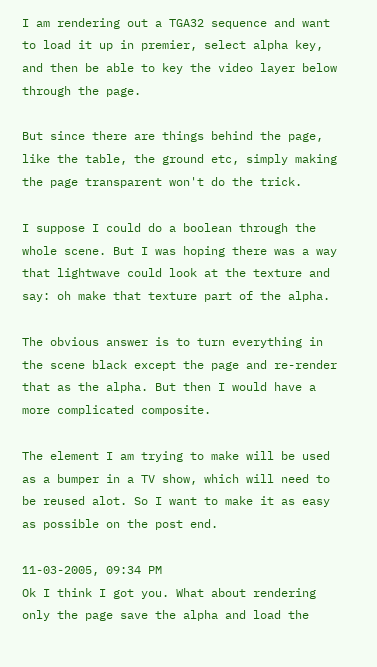I am rendering out a TGA32 sequence and want to load it up in premier, select alpha key, and then be able to key the video layer below through the page.

But since there are things behind the page, like the table, the ground etc, simply making the page transparent won't do the trick.

I suppose I could do a boolean through the whole scene. But I was hoping there was a way that lightwave could look at the texture and say: oh make that texture part of the alpha.

The obvious answer is to turn everything in the scene black except the page and re-render that as the alpha. But then I would have a more complicated composite.

The element I am trying to make will be used as a bumper in a TV show, which will need to be reused alot. So I want to make it as easy as possible on the post end.

11-03-2005, 09:34 PM
Ok I think I got you. What about rendering only the page save the alpha and load the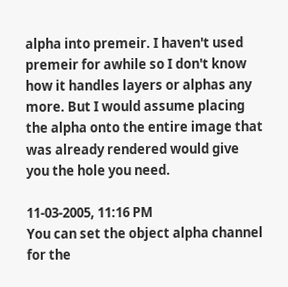alpha into premeir. I haven't used premeir for awhile so I don't know how it handles layers or alphas any more. But I would assume placing the alpha onto the entire image that was already rendered would give you the hole you need.

11-03-2005, 11:16 PM
You can set the object alpha channel for the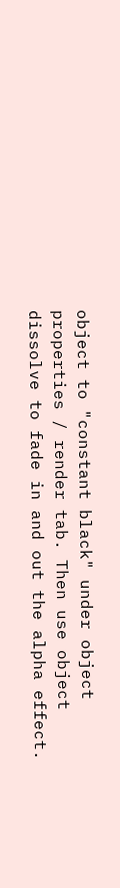object to "constant black" under object properties / render tab. Then use object dissolve to fade in and out the alpha effect.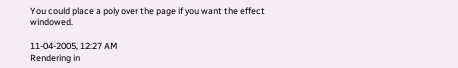You could place a poly over the page if you want the effect windowed.

11-04-2005, 12:27 AM
Rendering in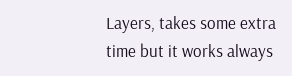Layers, takes some extra time but it works always